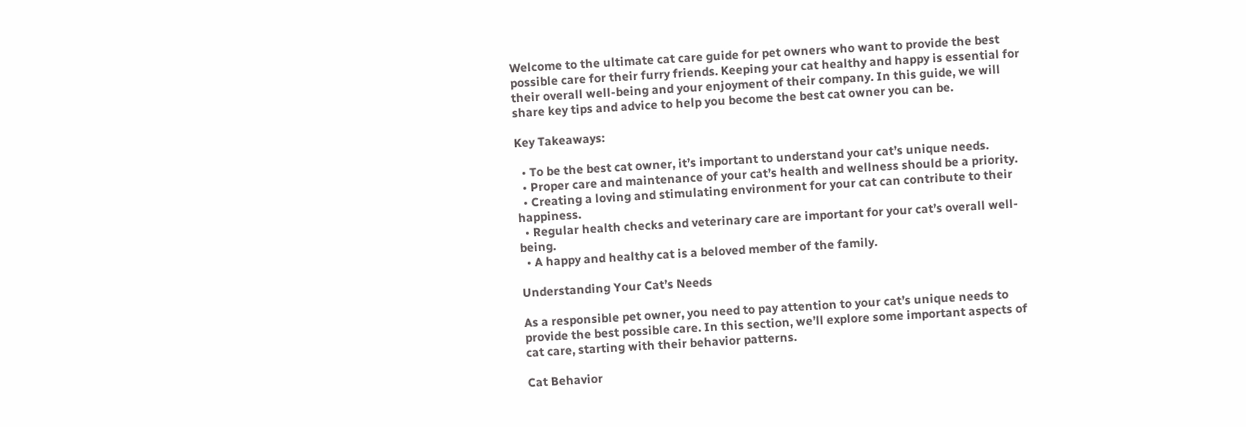Welcome to the ultimate cat care guide for pet owners who want to provide the best possible care for their furry friends. Keeping your cat healthy and happy is essential for their overall well-being and your enjoyment of their company. In this guide, we will share key tips and advice to help you become the best cat owner you can be.

Key Takeaways:

  • To be the best cat owner, it’s important to understand your cat’s unique needs.
  • Proper care and maintenance of your cat’s health and wellness should be a priority.
  • Creating a loving and stimulating environment for your cat can contribute to their happiness.
  • Regular health checks and veterinary care are important for your cat’s overall well-being.
  • A happy and healthy cat is a beloved member of the family.

Understanding Your Cat’s Needs

As a responsible pet owner, you need to pay attention to your cat’s unique needs to provide the best possible care. In this section, we’ll explore some important aspects of cat care, starting with their behavior patterns.

Cat Behavior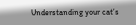Understanding your cat’s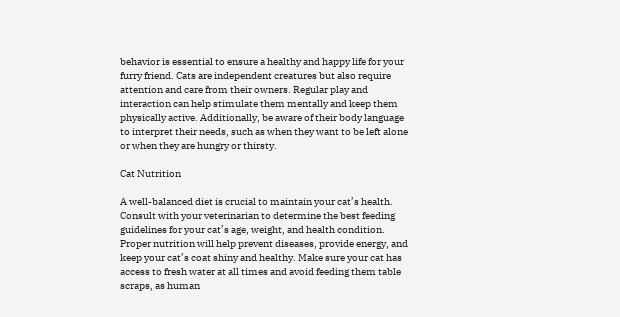behavior is essential to ensure a healthy and happy life for your furry friend. Cats are independent creatures but also require attention and care from their owners. Regular play and interaction can help stimulate them mentally and keep them physically active. Additionally, be aware of their body language to interpret their needs, such as when they want to be left alone or when they are hungry or thirsty.

Cat Nutrition

A well-balanced diet is crucial to maintain your cat’s health. Consult with your veterinarian to determine the best feeding guidelines for your cat’s age, weight, and health condition. Proper nutrition will help prevent diseases, provide energy, and keep your cat’s coat shiny and healthy. Make sure your cat has access to fresh water at all times and avoid feeding them table scraps, as human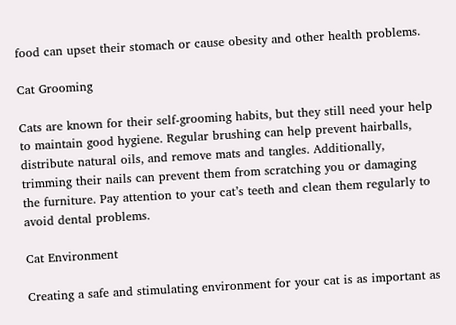food can upset their stomach or cause obesity and other health problems.

Cat Grooming

Cats are known for their self-grooming habits, but they still need your help to maintain good hygiene. Regular brushing can help prevent hairballs, distribute natural oils, and remove mats and tangles. Additionally, trimming their nails can prevent them from scratching you or damaging the furniture. Pay attention to your cat’s teeth and clean them regularly to avoid dental problems.

Cat Environment

Creating a safe and stimulating environment for your cat is as important as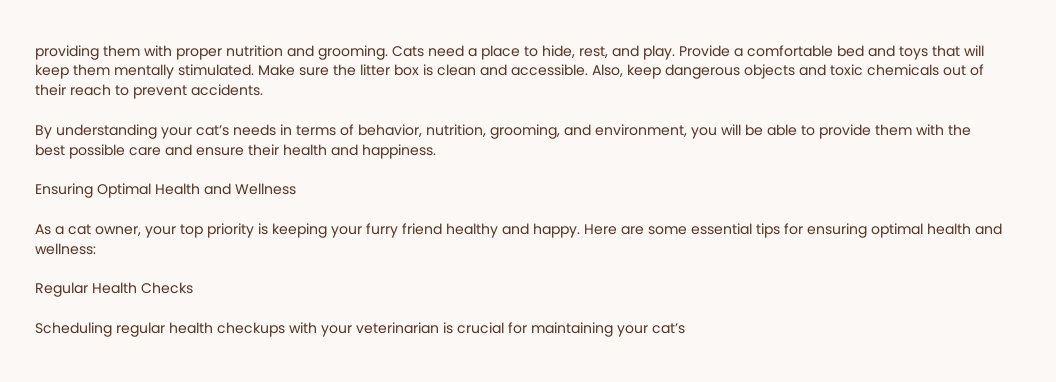providing them with proper nutrition and grooming. Cats need a place to hide, rest, and play. Provide a comfortable bed and toys that will keep them mentally stimulated. Make sure the litter box is clean and accessible. Also, keep dangerous objects and toxic chemicals out of their reach to prevent accidents.

By understanding your cat’s needs in terms of behavior, nutrition, grooming, and environment, you will be able to provide them with the best possible care and ensure their health and happiness.

Ensuring Optimal Health and Wellness

As a cat owner, your top priority is keeping your furry friend healthy and happy. Here are some essential tips for ensuring optimal health and wellness:

Regular Health Checks

Scheduling regular health checkups with your veterinarian is crucial for maintaining your cat’s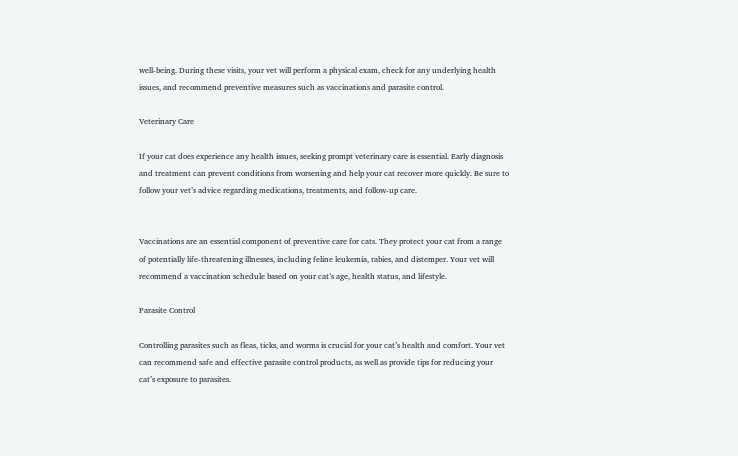well-being. During these visits, your vet will perform a physical exam, check for any underlying health issues, and recommend preventive measures such as vaccinations and parasite control.

Veterinary Care

If your cat does experience any health issues, seeking prompt veterinary care is essential. Early diagnosis and treatment can prevent conditions from worsening and help your cat recover more quickly. Be sure to follow your vet’s advice regarding medications, treatments, and follow-up care.


Vaccinations are an essential component of preventive care for cats. They protect your cat from a range of potentially life-threatening illnesses, including feline leukemia, rabies, and distemper. Your vet will recommend a vaccination schedule based on your cat’s age, health status, and lifestyle.

Parasite Control

Controlling parasites such as fleas, ticks, and worms is crucial for your cat’s health and comfort. Your vet can recommend safe and effective parasite control products, as well as provide tips for reducing your cat’s exposure to parasites.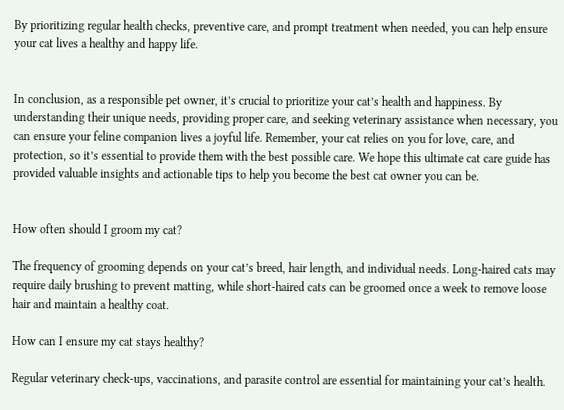By prioritizing regular health checks, preventive care, and prompt treatment when needed, you can help ensure your cat lives a healthy and happy life.


In conclusion, as a responsible pet owner, it’s crucial to prioritize your cat’s health and happiness. By understanding their unique needs, providing proper care, and seeking veterinary assistance when necessary, you can ensure your feline companion lives a joyful life. Remember, your cat relies on you for love, care, and protection, so it’s essential to provide them with the best possible care. We hope this ultimate cat care guide has provided valuable insights and actionable tips to help you become the best cat owner you can be.


How often should I groom my cat?

The frequency of grooming depends on your cat’s breed, hair length, and individual needs. Long-haired cats may require daily brushing to prevent matting, while short-haired cats can be groomed once a week to remove loose hair and maintain a healthy coat.

How can I ensure my cat stays healthy?

Regular veterinary check-ups, vaccinations, and parasite control are essential for maintaining your cat’s health.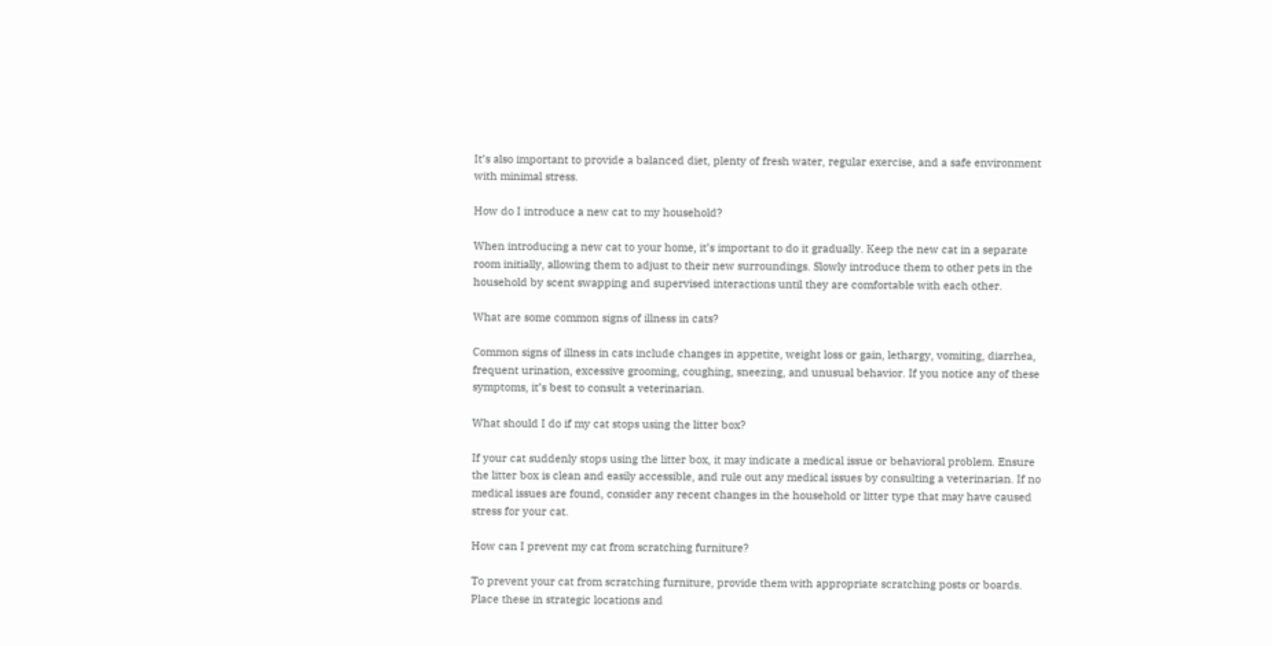It’s also important to provide a balanced diet, plenty of fresh water, regular exercise, and a safe environment with minimal stress.

How do I introduce a new cat to my household?

When introducing a new cat to your home, it’s important to do it gradually. Keep the new cat in a separate room initially, allowing them to adjust to their new surroundings. Slowly introduce them to other pets in the household by scent swapping and supervised interactions until they are comfortable with each other.

What are some common signs of illness in cats?

Common signs of illness in cats include changes in appetite, weight loss or gain, lethargy, vomiting, diarrhea, frequent urination, excessive grooming, coughing, sneezing, and unusual behavior. If you notice any of these symptoms, it’s best to consult a veterinarian.

What should I do if my cat stops using the litter box?

If your cat suddenly stops using the litter box, it may indicate a medical issue or behavioral problem. Ensure the litter box is clean and easily accessible, and rule out any medical issues by consulting a veterinarian. If no medical issues are found, consider any recent changes in the household or litter type that may have caused stress for your cat.

How can I prevent my cat from scratching furniture?

To prevent your cat from scratching furniture, provide them with appropriate scratching posts or boards. Place these in strategic locations and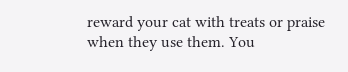reward your cat with treats or praise when they use them. You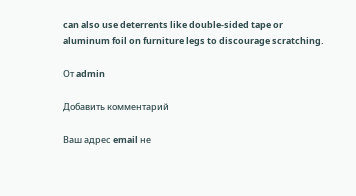can also use deterrents like double-sided tape or aluminum foil on furniture legs to discourage scratching.

От admin

Добавить комментарий

Ваш адрес email не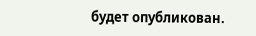будет опубликован.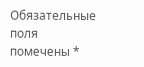Обязательные поля помечены *